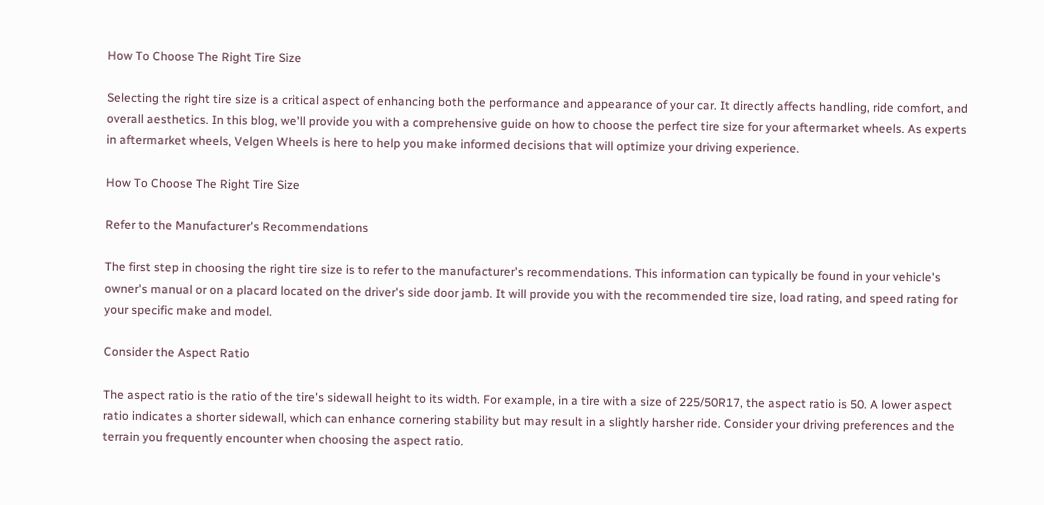How To Choose The Right Tire Size

Selecting the right tire size is a critical aspect of enhancing both the performance and appearance of your car. It directly affects handling, ride comfort, and overall aesthetics. In this blog, we'll provide you with a comprehensive guide on how to choose the perfect tire size for your aftermarket wheels. As experts in aftermarket wheels, Velgen Wheels is here to help you make informed decisions that will optimize your driving experience.

How To Choose The Right Tire Size

Refer to the Manufacturer's Recommendations

The first step in choosing the right tire size is to refer to the manufacturer's recommendations. This information can typically be found in your vehicle's owner's manual or on a placard located on the driver's side door jamb. It will provide you with the recommended tire size, load rating, and speed rating for your specific make and model.

Consider the Aspect Ratio

The aspect ratio is the ratio of the tire's sidewall height to its width. For example, in a tire with a size of 225/50R17, the aspect ratio is 50. A lower aspect ratio indicates a shorter sidewall, which can enhance cornering stability but may result in a slightly harsher ride. Consider your driving preferences and the terrain you frequently encounter when choosing the aspect ratio.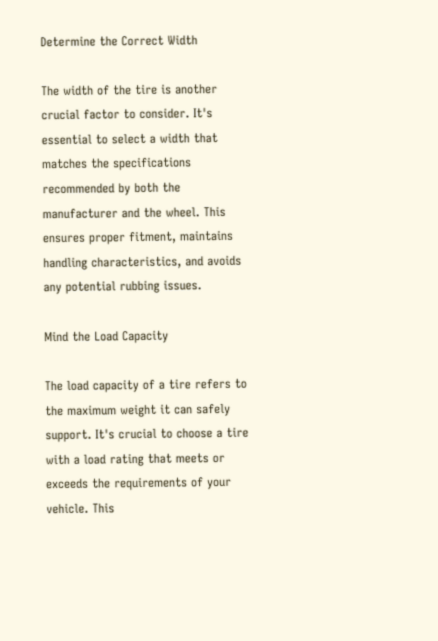Determine the Correct Width

The width of the tire is another crucial factor to consider. It's essential to select a width that matches the specifications recommended by both the manufacturer and the wheel. This ensures proper fitment, maintains handling characteristics, and avoids any potential rubbing issues.

Mind the Load Capacity

The load capacity of a tire refers to the maximum weight it can safely support. It's crucial to choose a tire with a load rating that meets or exceeds the requirements of your vehicle. This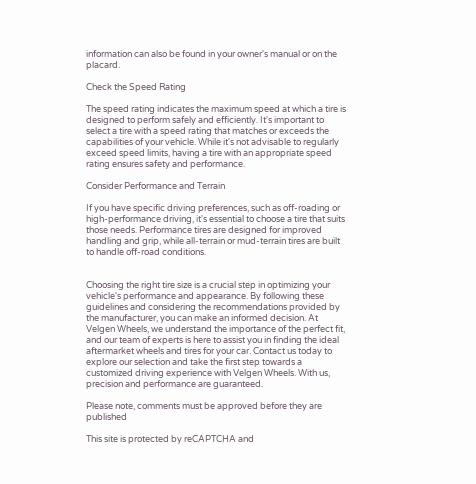information can also be found in your owner's manual or on the placard.

Check the Speed Rating

The speed rating indicates the maximum speed at which a tire is designed to perform safely and efficiently. It's important to select a tire with a speed rating that matches or exceeds the capabilities of your vehicle. While it's not advisable to regularly exceed speed limits, having a tire with an appropriate speed rating ensures safety and performance.

Consider Performance and Terrain

If you have specific driving preferences, such as off-roading or high-performance driving, it's essential to choose a tire that suits those needs. Performance tires are designed for improved handling and grip, while all-terrain or mud-terrain tires are built to handle off-road conditions.


Choosing the right tire size is a crucial step in optimizing your vehicle's performance and appearance. By following these guidelines and considering the recommendations provided by the manufacturer, you can make an informed decision. At Velgen Wheels, we understand the importance of the perfect fit, and our team of experts is here to assist you in finding the ideal aftermarket wheels and tires for your car. Contact us today to explore our selection and take the first step towards a customized driving experience with Velgen Wheels. With us, precision and performance are guaranteed.

Please note, comments must be approved before they are published

This site is protected by reCAPTCHA and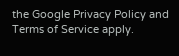the Google Privacy Policy and Terms of Service apply.